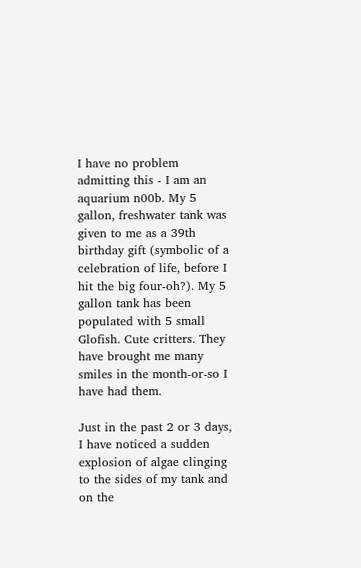I have no problem admitting this - I am an aquarium n00b. My 5 gallon, freshwater tank was given to me as a 39th birthday gift (symbolic of a celebration of life, before I hit the big four-oh?). My 5 gallon tank has been populated with 5 small Glofish. Cute critters. They have brought me many smiles in the month-or-so I have had them.

Just in the past 2 or 3 days, I have noticed a sudden explosion of algae clinging to the sides of my tank and on the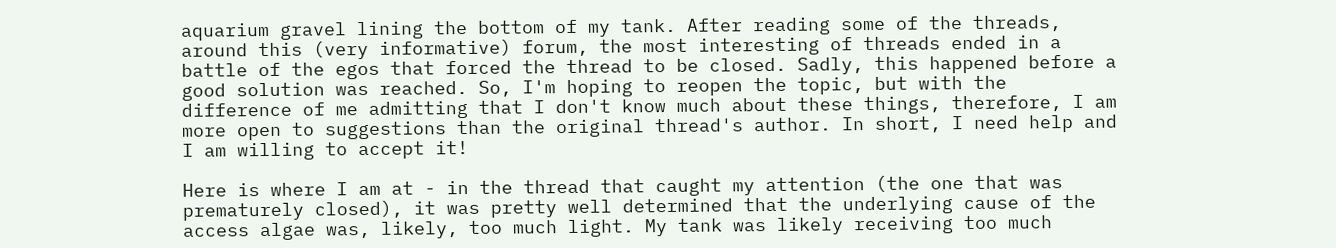aquarium gravel lining the bottom of my tank. After reading some of the threads, around this (very informative) forum, the most interesting of threads ended in a battle of the egos that forced the thread to be closed. Sadly, this happened before a good solution was reached. So, I'm hoping to reopen the topic, but with the difference of me admitting that I don't know much about these things, therefore, I am more open to suggestions than the original thread's author. In short, I need help and I am willing to accept it!

Here is where I am at - in the thread that caught my attention (the one that was prematurely closed), it was pretty well determined that the underlying cause of the access algae was, likely, too much light. My tank was likely receiving too much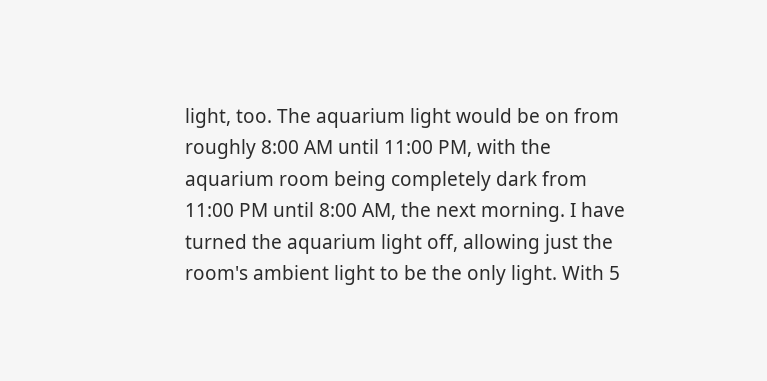light, too. The aquarium light would be on from roughly 8:00 AM until 11:00 PM, with the aquarium room being completely dark from 11:00 PM until 8:00 AM, the next morning. I have turned the aquarium light off, allowing just the room's ambient light to be the only light. With 5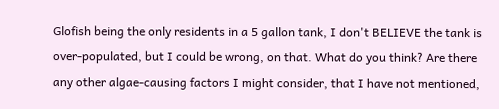Glofish being the only residents in a 5 gallon tank, I don't BELIEVE the tank is over-populated, but I could be wrong, on that. What do you think? Are there any other algae-causing factors I might consider, that I have not mentioned,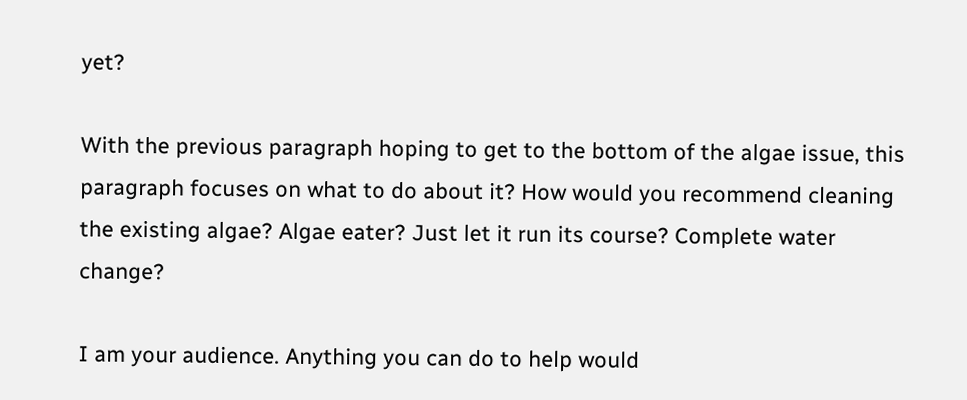yet?

With the previous paragraph hoping to get to the bottom of the algae issue, this paragraph focuses on what to do about it? How would you recommend cleaning the existing algae? Algae eater? Just let it run its course? Complete water change?

I am your audience. Anything you can do to help would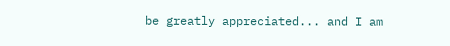be greatly appreciated... and I am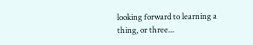looking forward to learning a thing, or three...